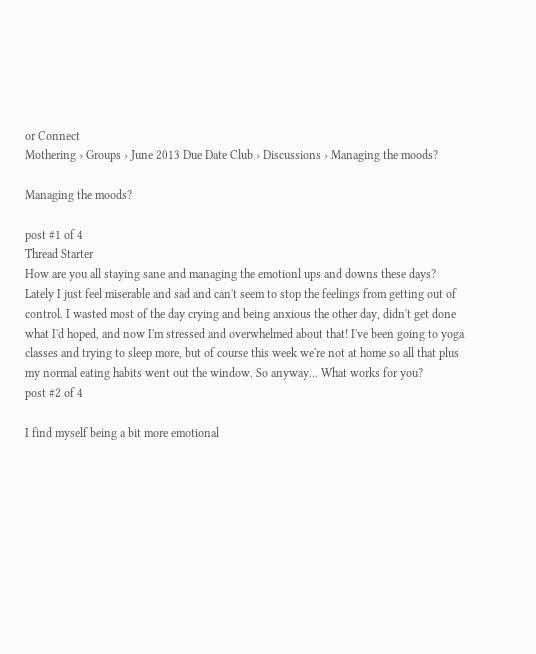or Connect
Mothering › Groups › June 2013 Due Date Club › Discussions › Managing the moods?

Managing the moods?

post #1 of 4
Thread Starter
How are you all staying sane and managing the emotionl ups and downs these days? Lately I just feel miserable and sad and can't seem to stop the feelings from getting out of control. I wasted most of the day crying and being anxious the other day, didn't get done what I'd hoped, and now I'm stressed and overwhelmed about that! I've been going to yoga classes and trying to sleep more, but of course this week we're not at home so all that plus my normal eating habits went out the window. So anyway... What works for you?
post #2 of 4

I find myself being a bit more emotional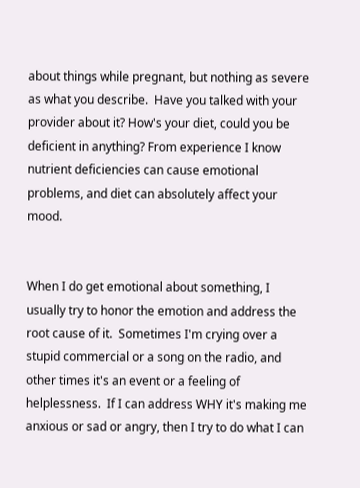about things while pregnant, but nothing as severe as what you describe.  Have you talked with your provider about it? How's your diet, could you be deficient in anything? From experience I know nutrient deficiencies can cause emotional problems, and diet can absolutely affect your mood.


When I do get emotional about something, I usually try to honor the emotion and address the root cause of it.  Sometimes I'm crying over a stupid commercial or a song on the radio, and other times it's an event or a feeling of helplessness.  If I can address WHY it's making me anxious or sad or angry, then I try to do what I can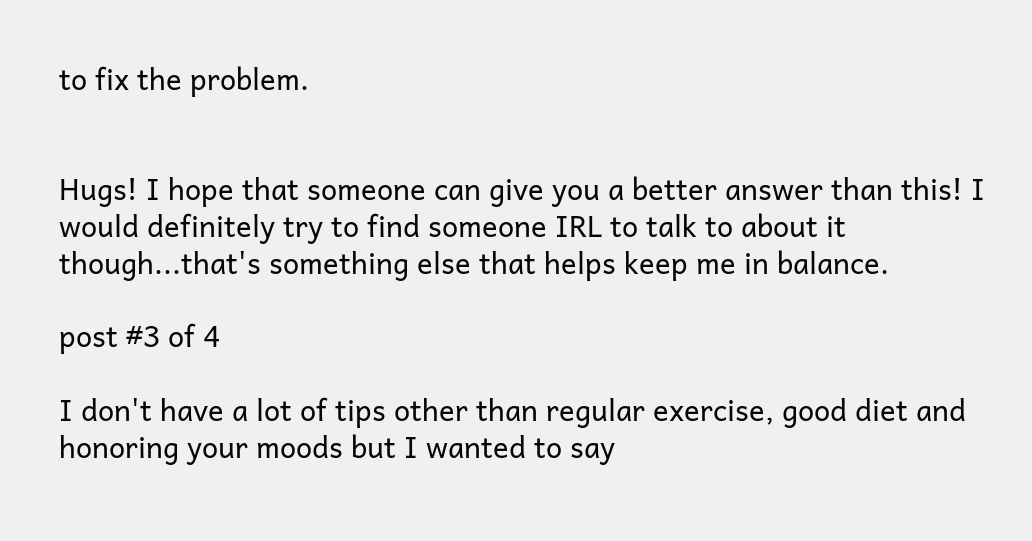to fix the problem.


Hugs! I hope that someone can give you a better answer than this! I would definitely try to find someone IRL to talk to about it though...that's something else that helps keep me in balance.

post #3 of 4

I don't have a lot of tips other than regular exercise, good diet and honoring your moods but I wanted to say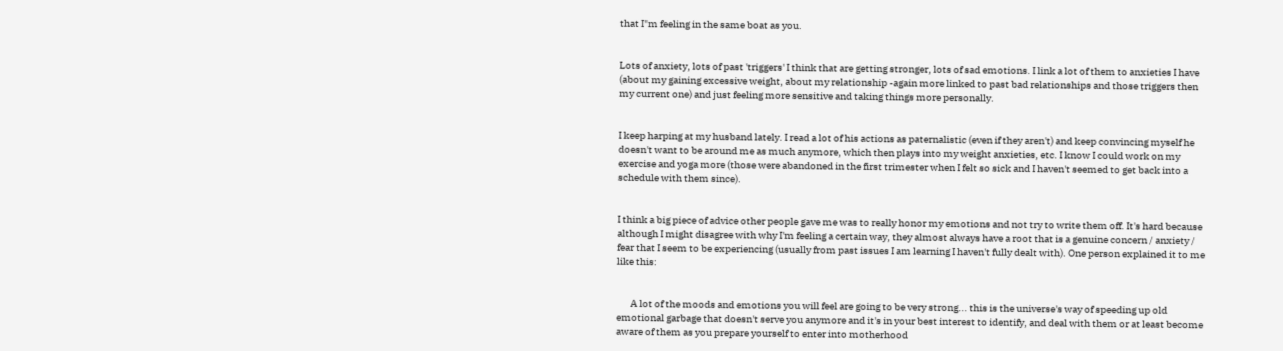that I"m feeling in the same boat as you.


Lots of anxiety, lots of past 'triggers' I think that are getting stronger, lots of sad emotions. I link a lot of them to anxieties I have (about my gaining excessive weight, about my relationship -again more linked to past bad relationships and those triggers then my current one) and just feeling more sensitive and taking things more personally.


I keep harping at my husband lately. I read a lot of his actions as paternalistic (even if they aren't) and keep convincing myself he doesn't want to be around me as much anymore, which then plays into my weight anxieties, etc. I know I could work on my exercise and yoga more (those were abandoned in the first trimester when I felt so sick and I haven't seemed to get back into a schedule with them since).


I think a big piece of advice other people gave me was to really honor my emotions and not try to write them off. It's hard because although I might disagree with why I'm feeling a certain way, they almost always have a root that is a genuine concern / anxiety / fear that I seem to be experiencing (usually from past issues I am learning I haven't fully dealt with). One person explained it to me like this:


       A lot of the moods and emotions you will feel are going to be very strong... this is the universe's way of speeding up old emotional garbage that doesn't serve you anymore and it's in your best interest to identify, and deal with them or at least become aware of them as you prepare yourself to enter into motherhood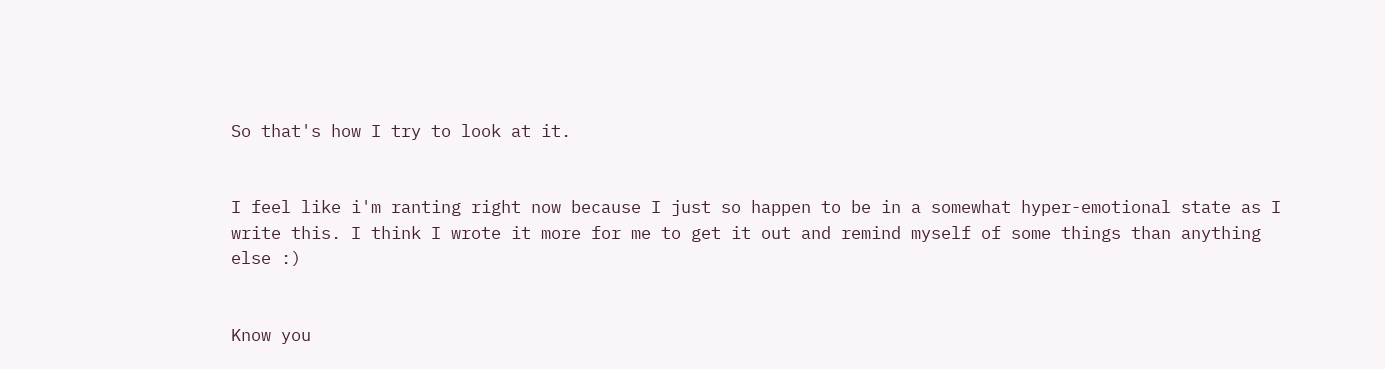So that's how I try to look at it.


I feel like i'm ranting right now because I just so happen to be in a somewhat hyper-emotional state as I write this. I think I wrote it more for me to get it out and remind myself of some things than anything else :)


Know you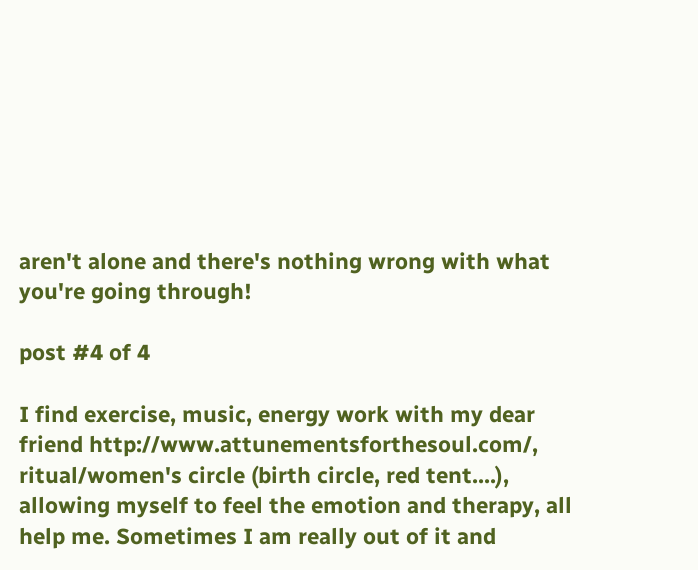aren't alone and there's nothing wrong with what you're going through!

post #4 of 4

I find exercise, music, energy work with my dear friend http://www.attunementsforthesoul.com/, ritual/women's circle (birth circle, red tent....), allowing myself to feel the emotion and therapy, all help me. Sometimes I am really out of it and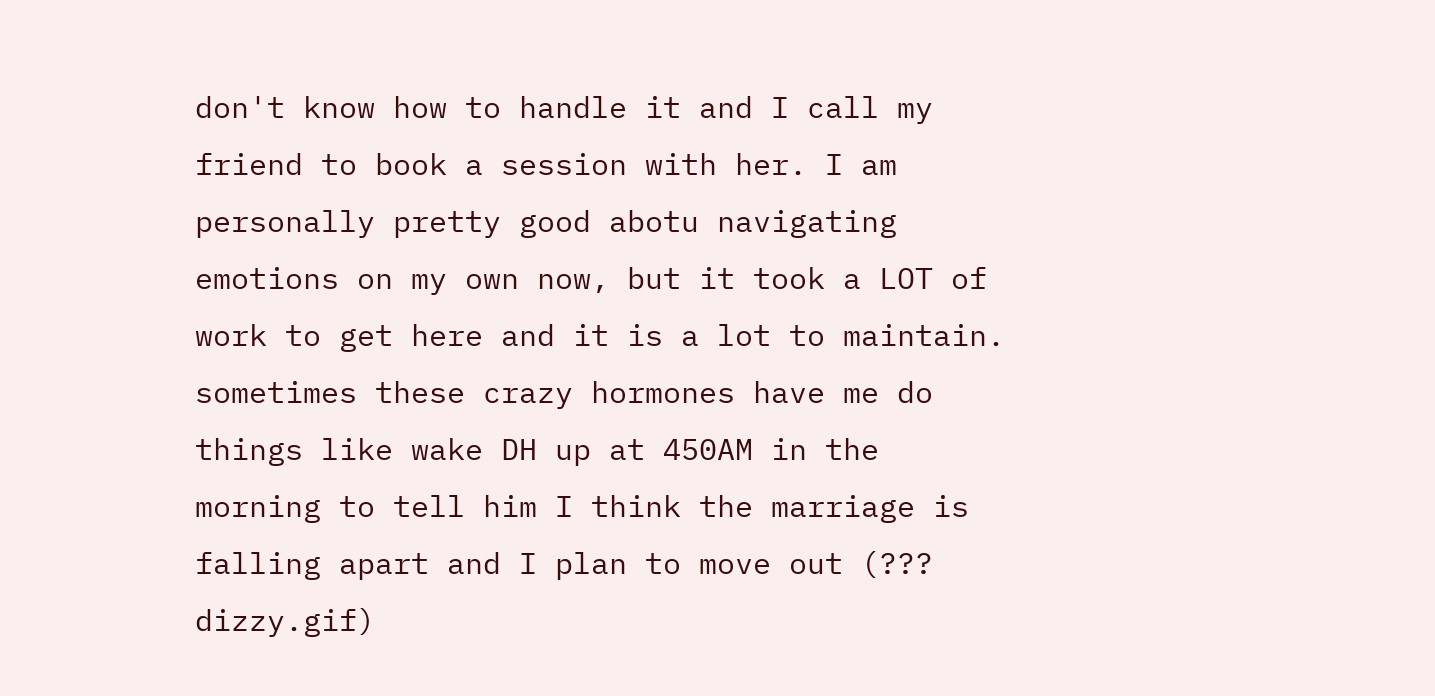don't know how to handle it and I call my friend to book a session with her. I am personally pretty good abotu navigating emotions on my own now, but it took a LOT of work to get here and it is a lot to maintain. sometimes these crazy hormones have me do things like wake DH up at 450AM in the morning to tell him I think the marriage is falling apart and I plan to move out (??? dizzy.gif)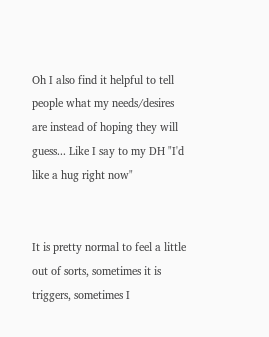Oh I also find it helpful to tell people what my needs/desires are instead of hoping they will guess... Like I say to my DH "I'd like a hug right now"


It is pretty normal to feel a little out of sorts, sometimes it is triggers, sometimes I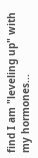find I am "leveling up" with my hormones...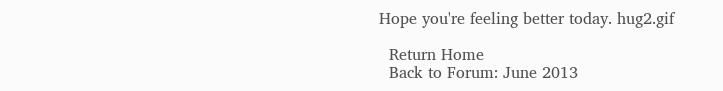Hope you're feeling better today. hug2.gif

  Return Home
  Back to Forum: June 2013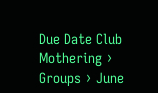Due Date Club
Mothering › Groups › June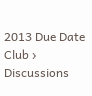2013 Due Date Club › Discussions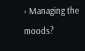› Managing the moods?